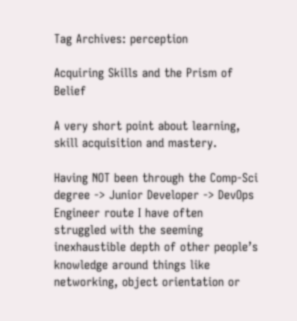Tag Archives: perception

Acquiring Skills and the Prism of Belief

A very short point about learning, skill acquisition and mastery.

Having NOT been through the Comp-Sci degree -> Junior Developer -> DevOps Engineer route I have often struggled with the seeming inexhaustible depth of other people’s knowledge around things like networking, object orientation or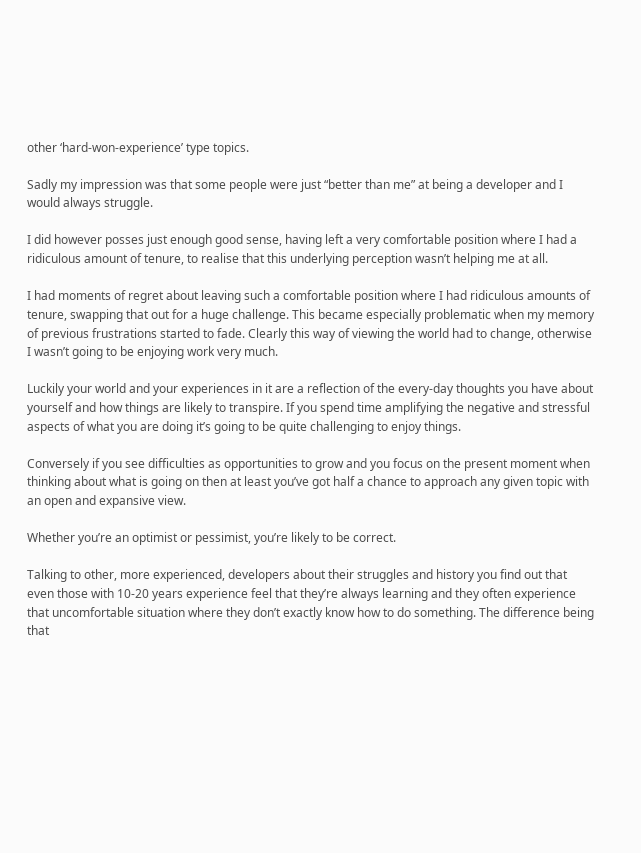other ‘hard-won-experience’ type topics.

Sadly my impression was that some people were just “better than me” at being a developer and I would always struggle.

I did however posses just enough good sense, having left a very comfortable position where I had a ridiculous amount of tenure, to realise that this underlying perception wasn’t helping me at all.

I had moments of regret about leaving such a comfortable position where I had ridiculous amounts of tenure, swapping that out for a huge challenge. This became especially problematic when my memory of previous frustrations started to fade. Clearly this way of viewing the world had to change, otherwise I wasn’t going to be enjoying work very much.

Luckily your world and your experiences in it are a reflection of the every-day thoughts you have about yourself and how things are likely to transpire. If you spend time amplifying the negative and stressful aspects of what you are doing it’s going to be quite challenging to enjoy things.

Conversely if you see difficulties as opportunities to grow and you focus on the present moment when thinking about what is going on then at least you’ve got half a chance to approach any given topic with an open and expansive view.

Whether you’re an optimist or pessimist, you’re likely to be correct.

Talking to other, more experienced, developers about their struggles and history you find out that even those with 10-20 years experience feel that they’re always learning and they often experience that uncomfortable situation where they don’t exactly know how to do something. The difference being that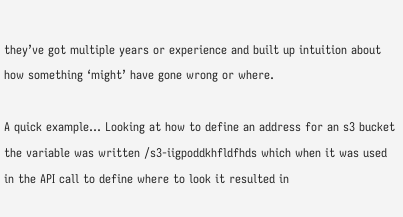they’ve got multiple years or experience and built up intuition about how something ‘might’ have gone wrong or where.

A quick example… Looking at how to define an address for an s3 bucket the variable was written /s3-iigpoddkhfldfhds which when it was used in the API call to define where to look it resulted in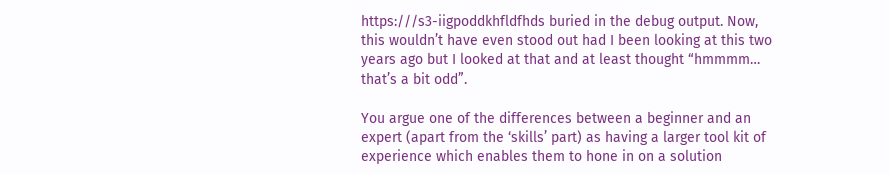https:///s3-iigpoddkhfldfhds buried in the debug output. Now, this wouldn’t have even stood out had I been looking at this two years ago but I looked at that and at least thought “hmmmm… that’s a bit odd”.

You argue one of the differences between a beginner and an expert (apart from the ‘skills’ part) as having a larger tool kit of experience which enables them to hone in on a solution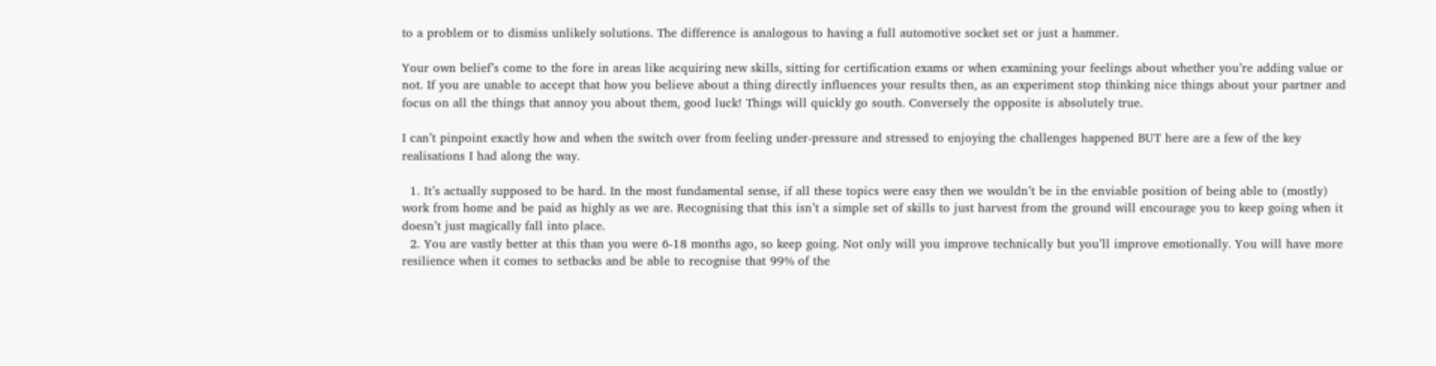to a problem or to dismiss unlikely solutions. The difference is analogous to having a full automotive socket set or just a hammer.

Your own belief’s come to the fore in areas like acquiring new skills, sitting for certification exams or when examining your feelings about whether you’re adding value or not. If you are unable to accept that how you believe about a thing directly influences your results then, as an experiment stop thinking nice things about your partner and focus on all the things that annoy you about them, good luck! Things will quickly go south. Conversely the opposite is absolutely true.

I can’t pinpoint exactly how and when the switch over from feeling under-pressure and stressed to enjoying the challenges happened BUT here are a few of the key realisations I had along the way.

  1. It’s actually supposed to be hard. In the most fundamental sense, if all these topics were easy then we wouldn’t be in the enviable position of being able to (mostly) work from home and be paid as highly as we are. Recognising that this isn’t a simple set of skills to just harvest from the ground will encourage you to keep going when it doesn’t just magically fall into place.
  2. You are vastly better at this than you were 6-18 months ago, so keep going. Not only will you improve technically but you’ll improve emotionally. You will have more resilience when it comes to setbacks and be able to recognise that 99% of the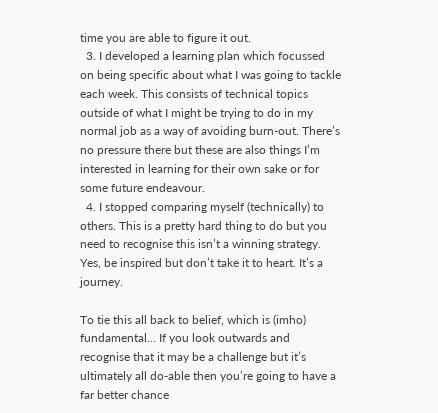time you are able to figure it out.
  3. I developed a learning plan which focussed on being specific about what I was going to tackle each week. This consists of technical topics outside of what I might be trying to do in my normal job as a way of avoiding burn-out. There’s no pressure there but these are also things I’m interested in learning for their own sake or for some future endeavour.
  4. I stopped comparing myself (technically) to others. This is a pretty hard thing to do but you need to recognise this isn’t a winning strategy. Yes, be inspired but don’t take it to heart. It’s a journey.

To tie this all back to belief, which is (imho) fundamental… If you look outwards and recognise that it may be a challenge but it’s ultimately all do-able then you’re going to have a far better chance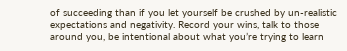of succeeding than if you let yourself be crushed by un-realistic expectations and negativity. Record your wins, talk to those around you, be intentional about what you’re trying to learn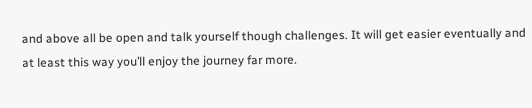and above all be open and talk yourself though challenges. It will get easier eventually and at least this way you’ll enjoy the journey far more.